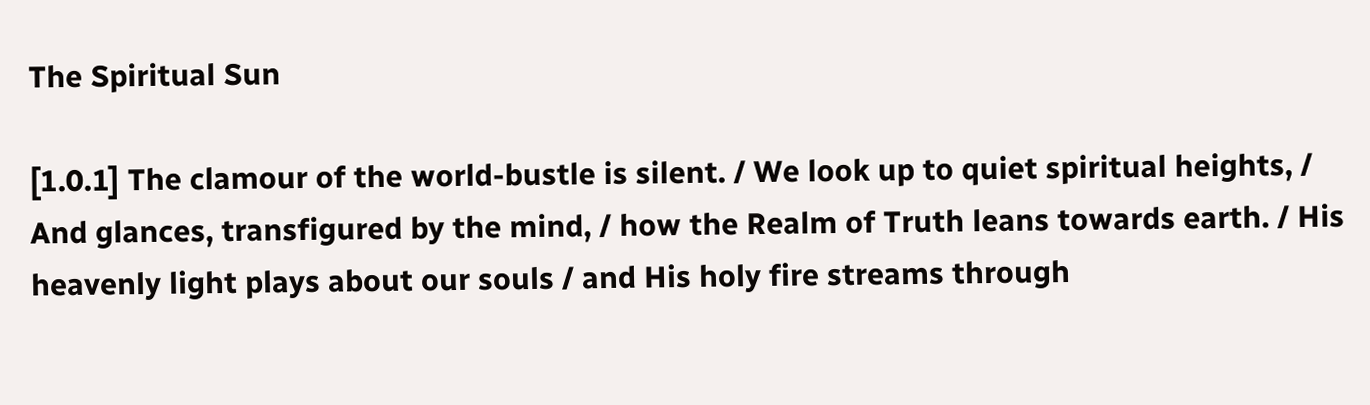The Spiritual Sun

[1.0.1] The clamour of the world-bustle is silent. / We look up to quiet spiritual heights, / And glances, transfigured by the mind, / how the Realm of Truth leans towards earth. / His heavenly light plays about our souls / and His holy fire streams through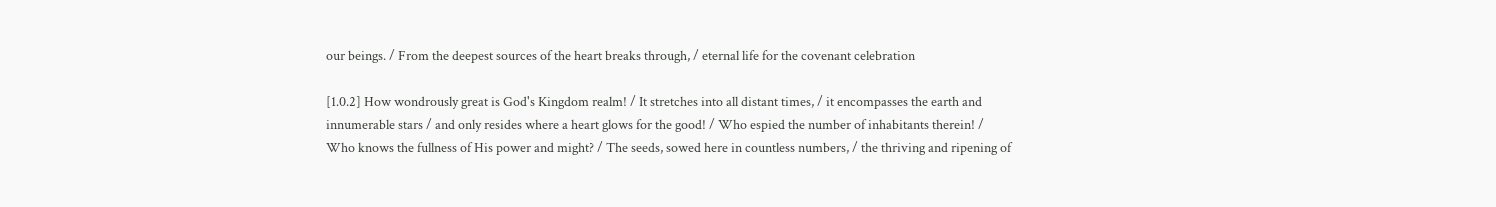our beings. / From the deepest sources of the heart breaks through, / eternal life for the covenant celebration

[1.0.2] How wondrously great is God's Kingdom realm! / It stretches into all distant times, / it encompasses the earth and innumerable stars / and only resides where a heart glows for the good! / Who espied the number of inhabitants therein! / Who knows the fullness of His power and might? / The seeds, sowed here in countless numbers, / the thriving and ripening of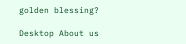golden blessing?

Desktop About us